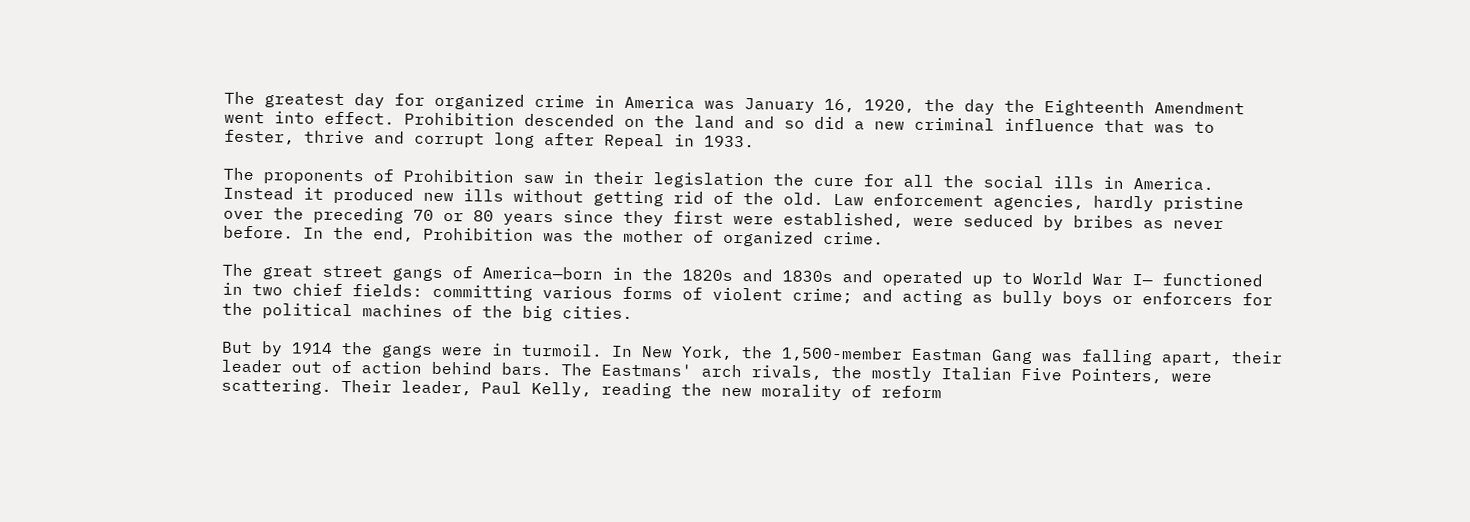The greatest day for organized crime in America was January 16, 1920, the day the Eighteenth Amendment went into effect. Prohibition descended on the land and so did a new criminal influence that was to fester, thrive and corrupt long after Repeal in 1933.

The proponents of Prohibition saw in their legislation the cure for all the social ills in America. Instead it produced new ills without getting rid of the old. Law enforcement agencies, hardly pristine over the preceding 70 or 80 years since they first were established, were seduced by bribes as never before. In the end, Prohibition was the mother of organized crime.

The great street gangs of America—born in the 1820s and 1830s and operated up to World War I— functioned in two chief fields: committing various forms of violent crime; and acting as bully boys or enforcers for the political machines of the big cities.

But by 1914 the gangs were in turmoil. In New York, the 1,500-member Eastman Gang was falling apart, their leader out of action behind bars. The Eastmans' arch rivals, the mostly Italian Five Pointers, were scattering. Their leader, Paul Kelly, reading the new morality of reform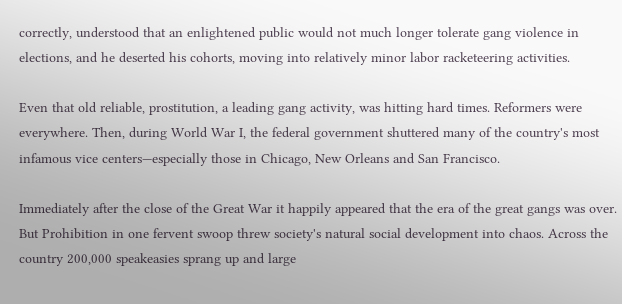correctly, understood that an enlightened public would not much longer tolerate gang violence in elections, and he deserted his cohorts, moving into relatively minor labor racketeering activities.

Even that old reliable, prostitution, a leading gang activity, was hitting hard times. Reformers were everywhere. Then, during World War I, the federal government shuttered many of the country's most infamous vice centers—especially those in Chicago, New Orleans and San Francisco.

Immediately after the close of the Great War it happily appeared that the era of the great gangs was over. But Prohibition in one fervent swoop threw society's natural social development into chaos. Across the country 200,000 speakeasies sprang up and large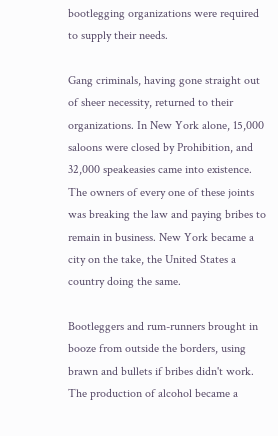bootlegging organizations were required to supply their needs.

Gang criminals, having gone straight out of sheer necessity, returned to their organizations. In New York alone, 15,000 saloons were closed by Prohibition, and 32,000 speakeasies came into existence. The owners of every one of these joints was breaking the law and paying bribes to remain in business. New York became a city on the take, the United States a country doing the same.

Bootleggers and rum-runners brought in booze from outside the borders, using brawn and bullets if bribes didn't work. The production of alcohol became a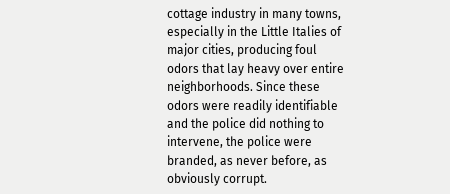cottage industry in many towns, especially in the Little Italies of major cities, producing foul odors that lay heavy over entire neighborhoods. Since these odors were readily identifiable and the police did nothing to intervene, the police were branded, as never before, as obviously corrupt.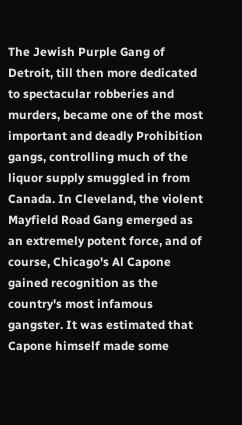The Jewish Purple Gang of Detroit, till then more dedicated to spectacular robberies and murders, became one of the most important and deadly Prohibition gangs, controlling much of the liquor supply smuggled in from Canada. In Cleveland, the violent Mayfield Road Gang emerged as an extremely potent force, and of course, Chicago's Al Capone gained recognition as the country's most infamous gangster. It was estimated that Capone himself made some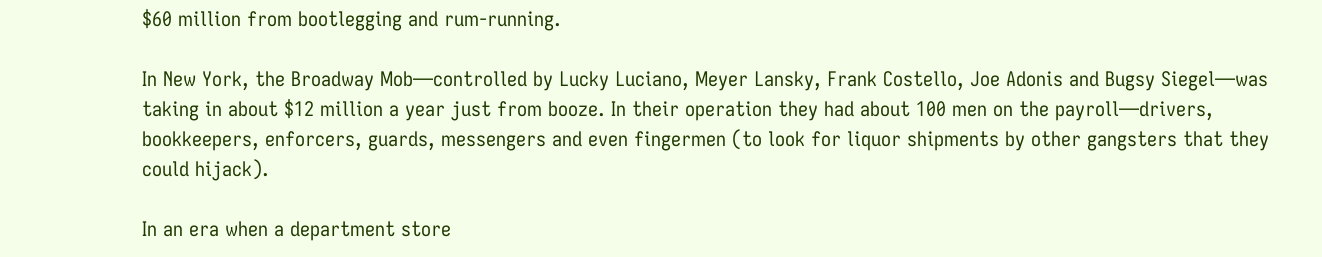$60 million from bootlegging and rum-running.

In New York, the Broadway Mob—controlled by Lucky Luciano, Meyer Lansky, Frank Costello, Joe Adonis and Bugsy Siegel—was taking in about $12 million a year just from booze. In their operation they had about 100 men on the payroll—drivers, bookkeepers, enforcers, guards, messengers and even fingermen (to look for liquor shipments by other gangsters that they could hijack).

In an era when a department store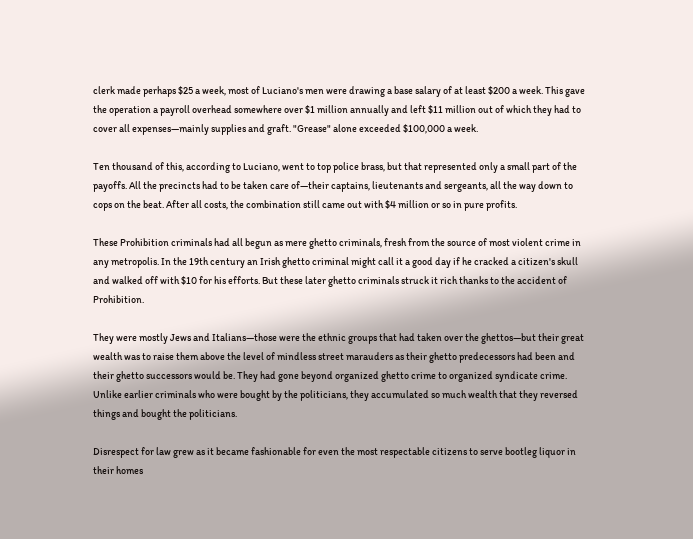clerk made perhaps $25 a week, most of Luciano's men were drawing a base salary of at least $200 a week. This gave the operation a payroll overhead somewhere over $1 million annually and left $11 million out of which they had to cover all expenses—mainly supplies and graft. "Grease" alone exceeded $100,000 a week.

Ten thousand of this, according to Luciano, went to top police brass, but that represented only a small part of the payoffs. All the precincts had to be taken care of—their captains, lieutenants and sergeants, all the way down to cops on the beat. After all costs, the combination still came out with $4 million or so in pure profits.

These Prohibition criminals had all begun as mere ghetto criminals, fresh from the source of most violent crime in any metropolis. In the 19th century an Irish ghetto criminal might call it a good day if he cracked a citizen's skull and walked off with $10 for his efforts. But these later ghetto criminals struck it rich thanks to the accident of Prohibition.

They were mostly Jews and Italians—those were the ethnic groups that had taken over the ghettos—but their great wealth was to raise them above the level of mindless street marauders as their ghetto predecessors had been and their ghetto successors would be. They had gone beyond organized ghetto crime to organized syndicate crime. Unlike earlier criminals who were bought by the politicians, they accumulated so much wealth that they reversed things and bought the politicians.

Disrespect for law grew as it became fashionable for even the most respectable citizens to serve bootleg liquor in their homes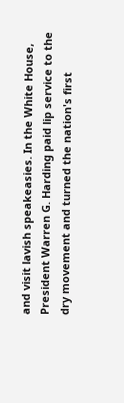and visit lavish speakeasies. In the White House, President Warren G. Harding paid lip service to the dry movement and turned the nation's first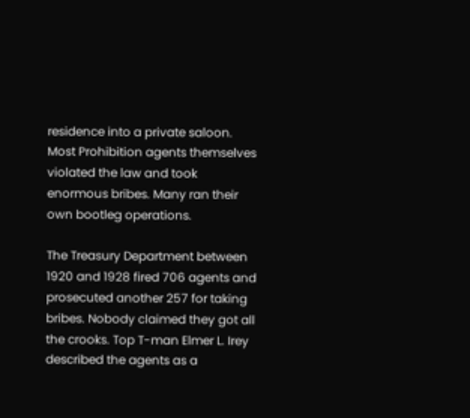residence into a private saloon. Most Prohibition agents themselves violated the law and took enormous bribes. Many ran their own bootleg operations.

The Treasury Department between 1920 and 1928 fired 706 agents and prosecuted another 257 for taking bribes. Nobody claimed they got all the crooks. Top T-man Elmer L. Irey described the agents as a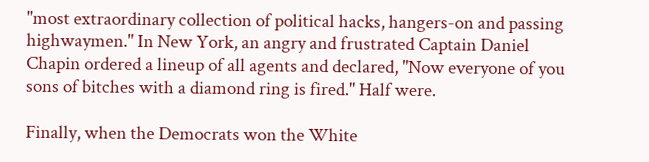"most extraordinary collection of political hacks, hangers-on and passing highwaymen." In New York, an angry and frustrated Captain Daniel Chapin ordered a lineup of all agents and declared, "Now everyone of you sons of bitches with a diamond ring is fired." Half were.

Finally, when the Democrats won the White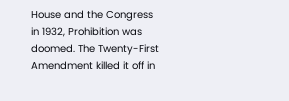House and the Congress in 1932, Prohibition was doomed. The Twenty-First Amendment killed it off in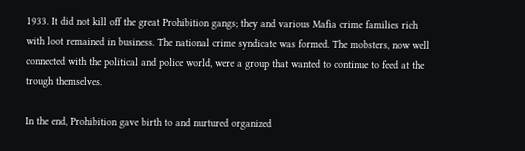1933. It did not kill off the great Prohibition gangs; they and various Mafia crime families rich with loot remained in business. The national crime syndicate was formed. The mobsters, now well connected with the political and police world, were a group that wanted to continue to feed at the trough themselves.

In the end, Prohibition gave birth to and nurtured organized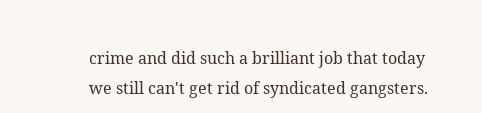crime and did such a brilliant job that today we still can't get rid of syndicated gangsters.